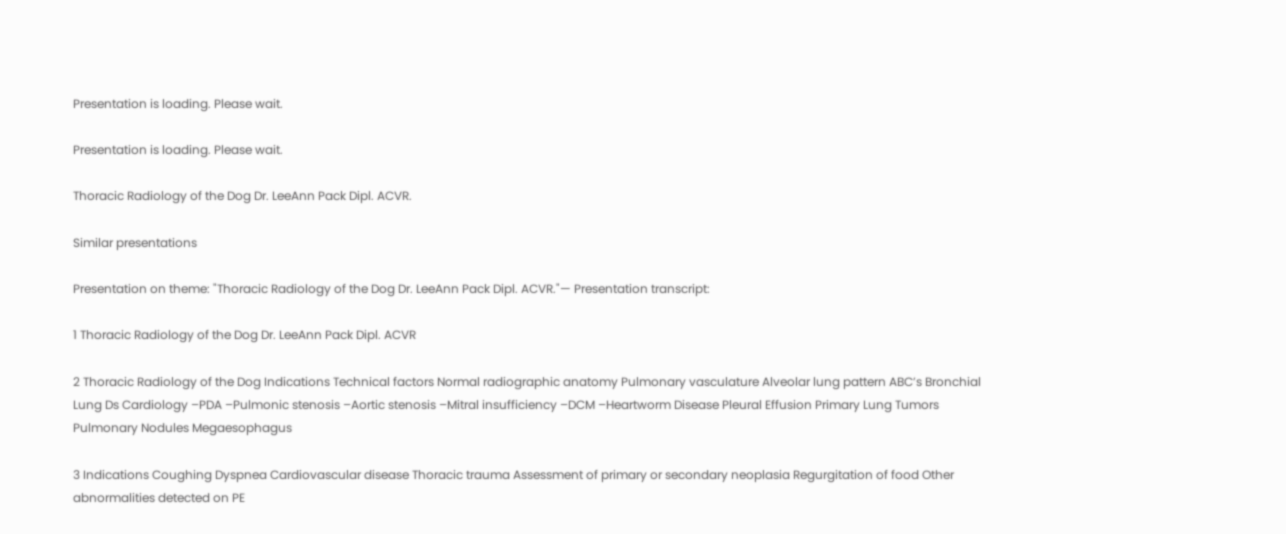Presentation is loading. Please wait.

Presentation is loading. Please wait.

Thoracic Radiology of the Dog Dr. LeeAnn Pack Dipl. ACVR.

Similar presentations

Presentation on theme: "Thoracic Radiology of the Dog Dr. LeeAnn Pack Dipl. ACVR."— Presentation transcript:

1 Thoracic Radiology of the Dog Dr. LeeAnn Pack Dipl. ACVR

2 Thoracic Radiology of the Dog Indications Technical factors Normal radiographic anatomy Pulmonary vasculature Alveolar lung pattern ABC’s Bronchial Lung Ds Cardiology –PDA –Pulmonic stenosis –Aortic stenosis –Mitral insufficiency –DCM –Heartworm Disease Pleural Effusion Primary Lung Tumors Pulmonary Nodules Megaesophagus

3 Indications Coughing Dyspnea Cardiovascular disease Thoracic trauma Assessment of primary or secondary neoplasia Regurgitation of food Other abnormalities detected on PE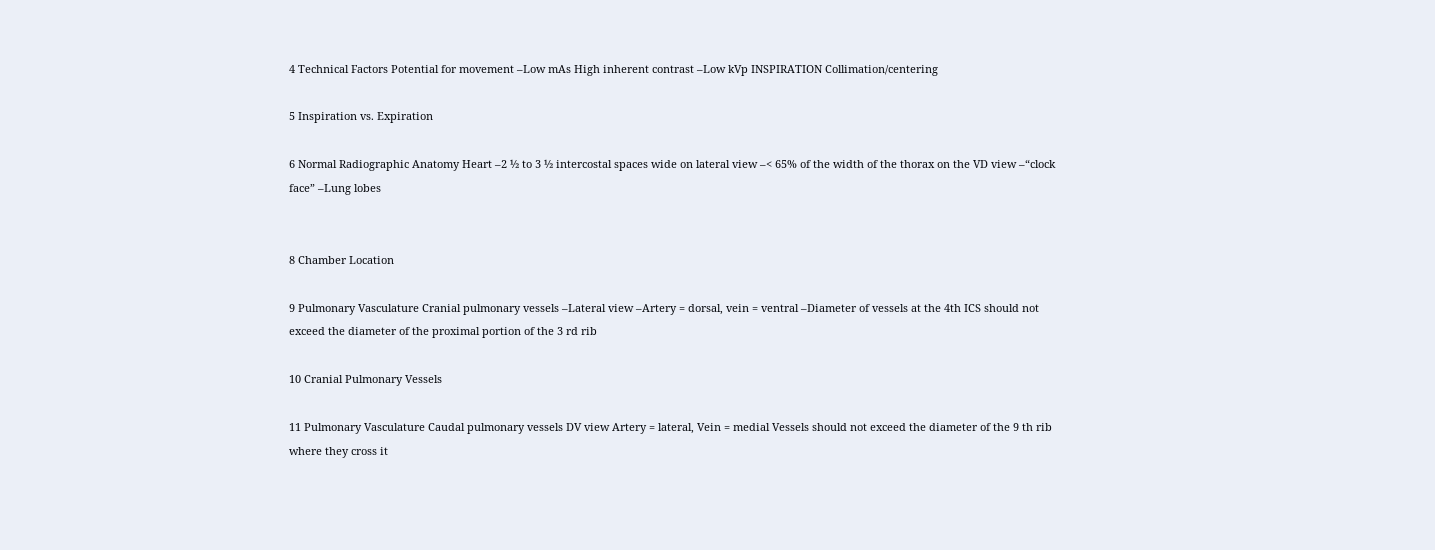4 Technical Factors Potential for movement –Low mAs High inherent contrast –Low kVp INSPIRATION Collimation/centering

5 Inspiration vs. Expiration

6 Normal Radiographic Anatomy Heart –2 ½ to 3 ½ intercostal spaces wide on lateral view –< 65% of the width of the thorax on the VD view –“clock face” –Lung lobes


8 Chamber Location

9 Pulmonary Vasculature Cranial pulmonary vessels –Lateral view –Artery = dorsal, vein = ventral –Diameter of vessels at the 4th ICS should not exceed the diameter of the proximal portion of the 3 rd rib

10 Cranial Pulmonary Vessels

11 Pulmonary Vasculature Caudal pulmonary vessels DV view Artery = lateral, Vein = medial Vessels should not exceed the diameter of the 9 th rib where they cross it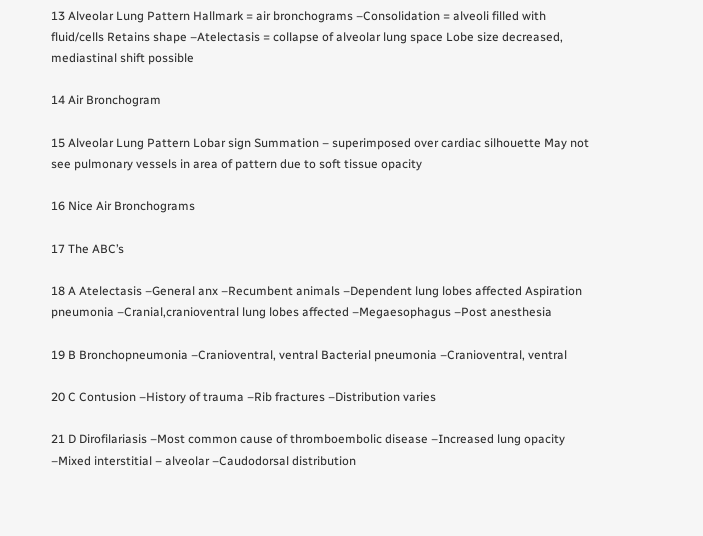13 Alveolar Lung Pattern Hallmark = air bronchograms –Consolidation = alveoli filled with fluid/cells Retains shape –Atelectasis = collapse of alveolar lung space Lobe size decreased, mediastinal shift possible

14 Air Bronchogram

15 Alveolar Lung Pattern Lobar sign Summation – superimposed over cardiac silhouette May not see pulmonary vessels in area of pattern due to soft tissue opacity

16 Nice Air Bronchograms

17 The ABC’s

18 A Atelectasis –General anx –Recumbent animals –Dependent lung lobes affected Aspiration pneumonia –Cranial,cranioventral lung lobes affected –Megaesophagus –Post anesthesia

19 B Bronchopneumonia –Cranioventral, ventral Bacterial pneumonia –Cranioventral, ventral

20 C Contusion –History of trauma –Rib fractures –Distribution varies

21 D Dirofilariasis –Most common cause of thromboembolic disease –Increased lung opacity –Mixed interstitial – alveolar –Caudodorsal distribution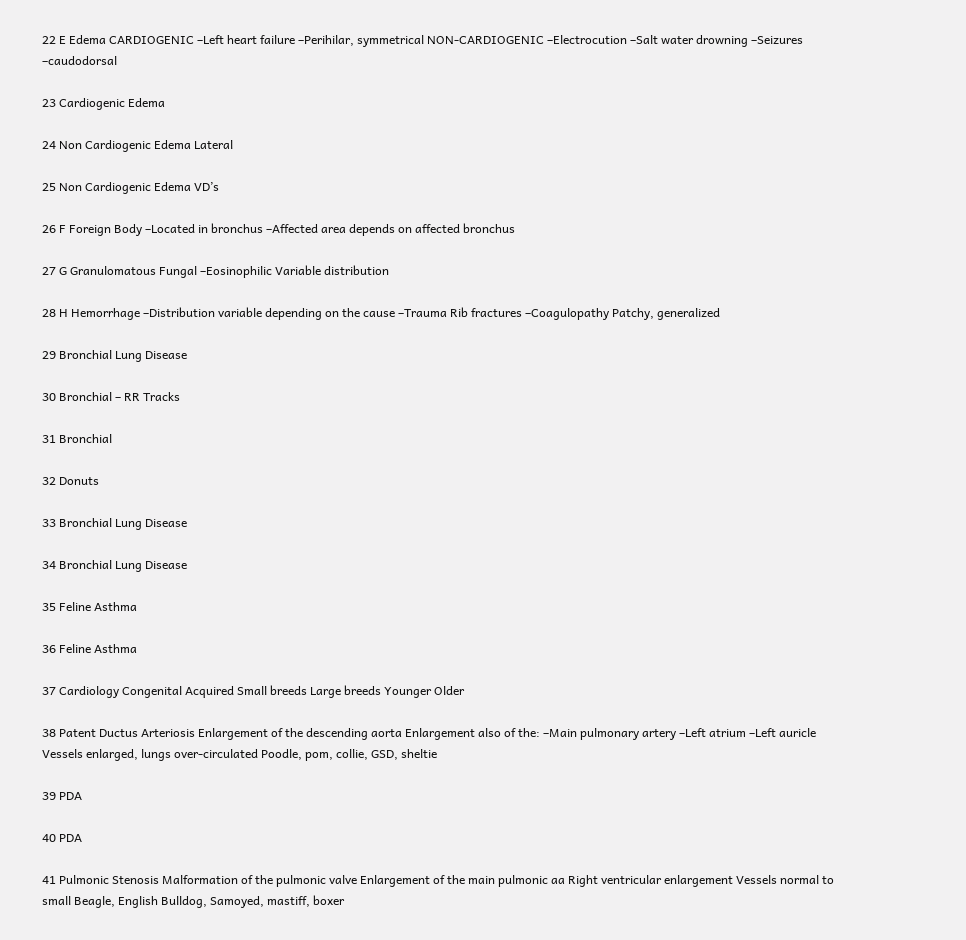22 E Edema CARDIOGENIC –Left heart failure –Perihilar, symmetrical NON-CARDIOGENIC –Electrocution –Salt water drowning –Seizures –caudodorsal

23 Cardiogenic Edema

24 Non Cardiogenic Edema Lateral

25 Non Cardiogenic Edema VD’s

26 F Foreign Body –Located in bronchus –Affected area depends on affected bronchus

27 G Granulomatous Fungal –Eosinophilic Variable distribution

28 H Hemorrhage –Distribution variable depending on the cause –Trauma Rib fractures –Coagulopathy Patchy, generalized

29 Bronchial Lung Disease

30 Bronchial – RR Tracks

31 Bronchial

32 Donuts

33 Bronchial Lung Disease

34 Bronchial Lung Disease

35 Feline Asthma

36 Feline Asthma

37 Cardiology Congenital Acquired Small breeds Large breeds Younger Older

38 Patent Ductus Arteriosis Enlargement of the descending aorta Enlargement also of the: –Main pulmonary artery –Left atrium –Left auricle Vessels enlarged, lungs over-circulated Poodle, pom, collie, GSD, sheltie

39 PDA

40 PDA

41 Pulmonic Stenosis Malformation of the pulmonic valve Enlargement of the main pulmonic aa Right ventricular enlargement Vessels normal to small Beagle, English Bulldog, Samoyed, mastiff, boxer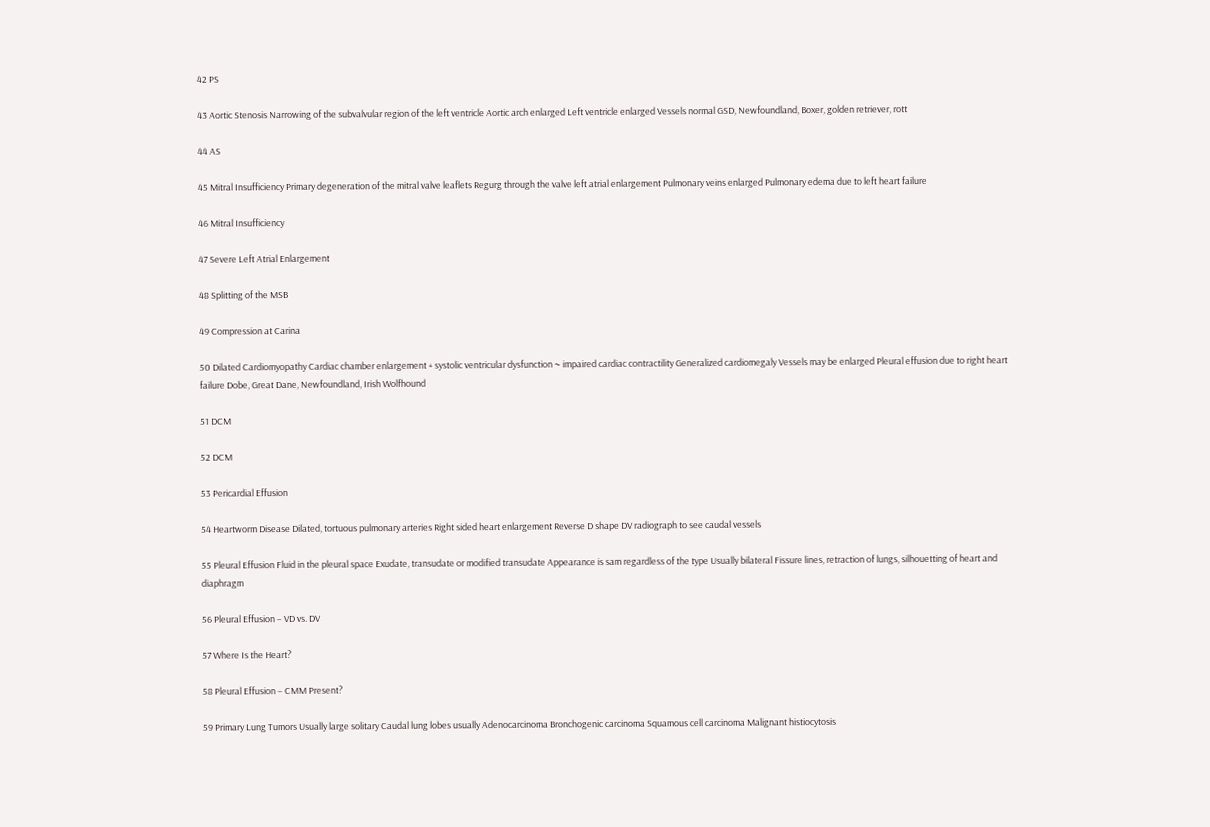42 PS

43 Aortic Stenosis Narrowing of the subvalvular region of the left ventricle Aortic arch enlarged Left ventricle enlarged Vessels normal GSD, Newfoundland, Boxer, golden retriever, rott

44 AS

45 Mitral Insufficiency Primary degeneration of the mitral valve leaflets Regurg through the valve left atrial enlargement Pulmonary veins enlarged Pulmonary edema due to left heart failure

46 Mitral Insufficiency

47 Severe Left Atrial Enlargement

48 Splitting of the MSB

49 Compression at Carina

50 Dilated Cardiomyopathy Cardiac chamber enlargement + systolic ventricular dysfunction ~ impaired cardiac contractility Generalized cardiomegaly Vessels may be enlarged Pleural effusion due to right heart failure Dobe, Great Dane, Newfoundland, Irish Wolfhound

51 DCM

52 DCM

53 Pericardial Effusion

54 Heartworm Disease Dilated, tortuous pulmonary arteries Right sided heart enlargement Reverse D shape DV radiograph to see caudal vessels

55 Pleural Effusion Fluid in the pleural space Exudate, transudate or modified transudate Appearance is sam regardless of the type Usually bilateral Fissure lines, retraction of lungs, silhouetting of heart and diaphragm

56 Pleural Effusion – VD vs. DV

57 Where Is the Heart?

58 Pleural Effusion – CMM Present?

59 Primary Lung Tumors Usually large solitary Caudal lung lobes usually Adenocarcinoma Bronchogenic carcinoma Squamous cell carcinoma Malignant histiocytosis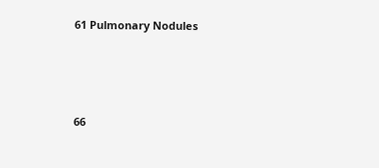61 Pulmonary Nodules





66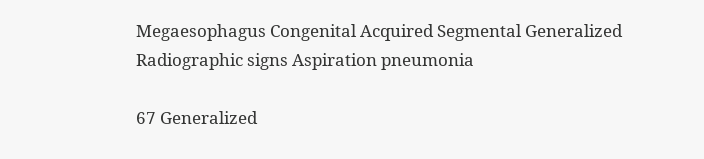Megaesophagus Congenital Acquired Segmental Generalized Radiographic signs Aspiration pneumonia

67 Generalized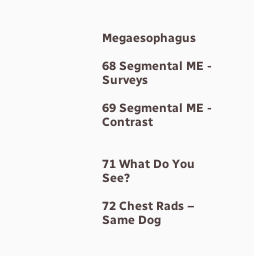Megaesophagus

68 Segmental ME - Surveys

69 Segmental ME - Contrast


71 What Do You See?

72 Chest Rads – Same Dog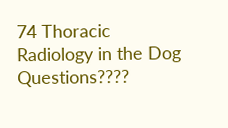74 Thoracic Radiology in the Dog Questions????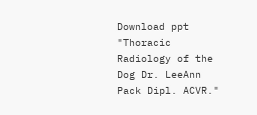Download ppt "Thoracic Radiology of the Dog Dr. LeeAnn Pack Dipl. ACVR."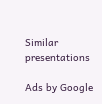Similar presentations

Ads by Google